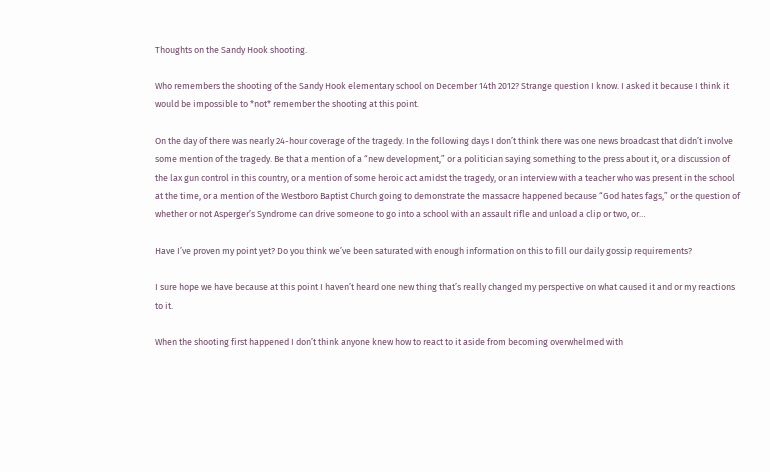Thoughts on the Sandy Hook shooting.

Who remembers the shooting of the Sandy Hook elementary school on December 14th 2012? Strange question I know. I asked it because I think it would be impossible to *not* remember the shooting at this point.

On the day of there was nearly 24-hour coverage of the tragedy. In the following days I don’t think there was one news broadcast that didn’t involve some mention of the tragedy. Be that a mention of a “new development,” or a politician saying something to the press about it, or a discussion of the lax gun control in this country, or a mention of some heroic act amidst the tragedy, or an interview with a teacher who was present in the school at the time, or a mention of the Westboro Baptist Church going to demonstrate the massacre happened because “God hates fags,” or the question of whether or not Asperger’s Syndrome can drive someone to go into a school with an assault rifle and unload a clip or two, or…

Have I’ve proven my point yet? Do you think we’ve been saturated with enough information on this to fill our daily gossip requirements?

I sure hope we have because at this point I haven’t heard one new thing that’s really changed my perspective on what caused it and or my reactions to it.

When the shooting first happened I don’t think anyone knew how to react to it aside from becoming overwhelmed with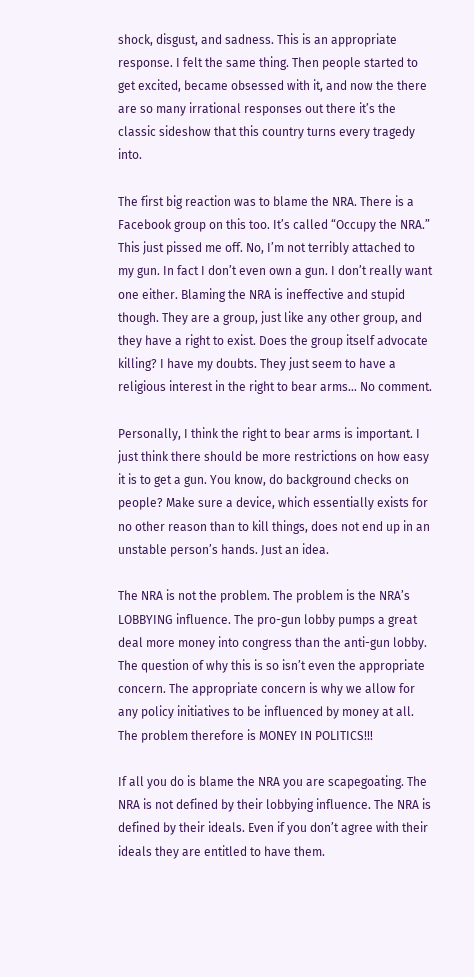shock, disgust, and sadness. This is an appropriate response. I felt the same thing. Then people started to get excited, became obsessed with it, and now the there are so many irrational responses out there it’s the classic sideshow that this country turns every tragedy into.

The first big reaction was to blame the NRA. There is a Facebook group on this too. It’s called “Occupy the NRA.” This just pissed me off. No, I’m not terribly attached to my gun. In fact I don’t even own a gun. I don’t really want one either. Blaming the NRA is ineffective and stupid though. They are a group, just like any other group, and they have a right to exist. Does the group itself advocate killing? I have my doubts. They just seem to have a religious interest in the right to bear arms… No comment.

Personally, I think the right to bear arms is important. I just think there should be more restrictions on how easy it is to get a gun. You know, do background checks on people? Make sure a device, which essentially exists for no other reason than to kill things, does not end up in an unstable person’s hands. Just an idea.

The NRA is not the problem. The problem is the NRA’s LOBBYING influence. The pro-gun lobby pumps a great deal more money into congress than the anti-gun lobby. The question of why this is so isn’t even the appropriate concern. The appropriate concern is why we allow for any policy initiatives to be influenced by money at all. The problem therefore is MONEY IN POLITICS!!!

If all you do is blame the NRA you are scapegoating. The NRA is not defined by their lobbying influence. The NRA is defined by their ideals. Even if you don’t agree with their ideals they are entitled to have them.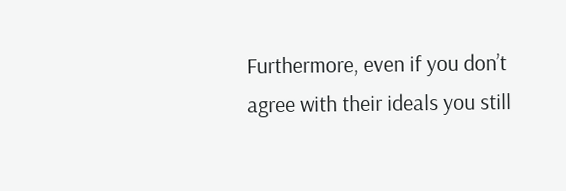Furthermore, even if you don’t agree with their ideals you still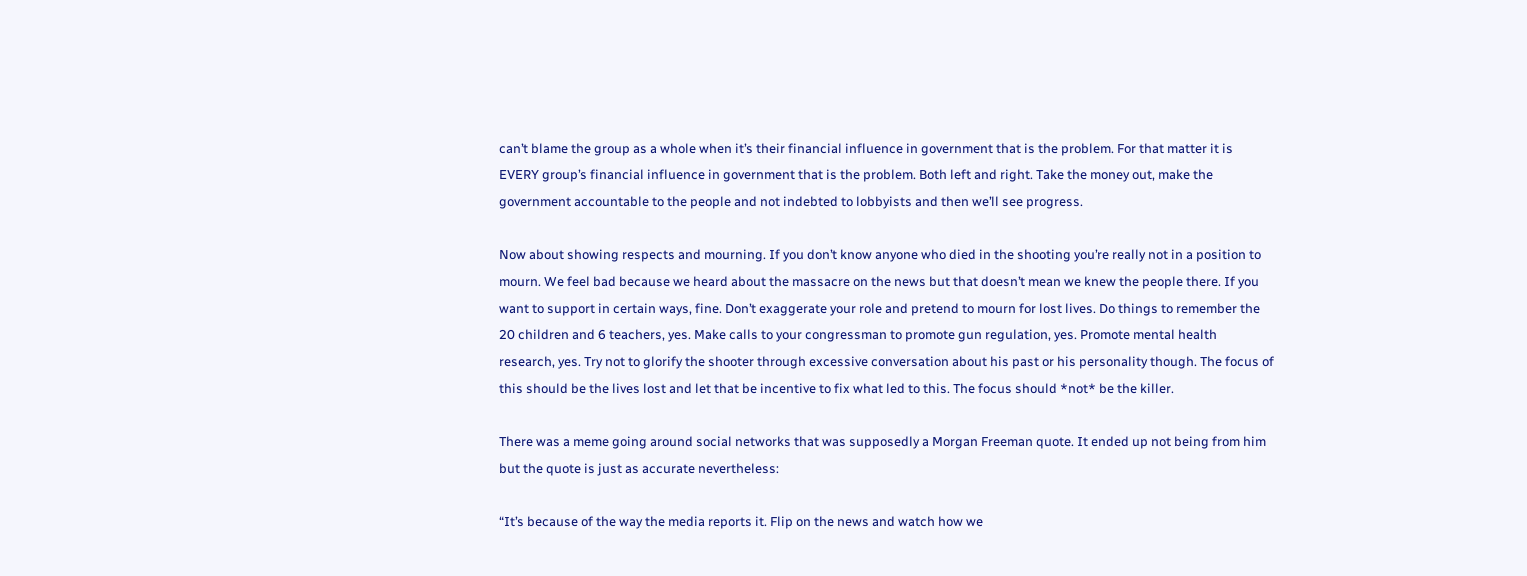can’t blame the group as a whole when it’s their financial influence in government that is the problem. For that matter it is EVERY group’s financial influence in government that is the problem. Both left and right. Take the money out, make the government accountable to the people and not indebted to lobbyists and then we’ll see progress.

Now about showing respects and mourning. If you don’t know anyone who died in the shooting you’re really not in a position to mourn. We feel bad because we heard about the massacre on the news but that doesn’t mean we knew the people there. If you want to support in certain ways, fine. Don’t exaggerate your role and pretend to mourn for lost lives. Do things to remember the 20 children and 6 teachers, yes. Make calls to your congressman to promote gun regulation, yes. Promote mental health research, yes. Try not to glorify the shooter through excessive conversation about his past or his personality though. The focus of this should be the lives lost and let that be incentive to fix what led to this. The focus should *not* be the killer.

There was a meme going around social networks that was supposedly a Morgan Freeman quote. It ended up not being from him but the quote is just as accurate nevertheless:

“It’s because of the way the media reports it. Flip on the news and watch how we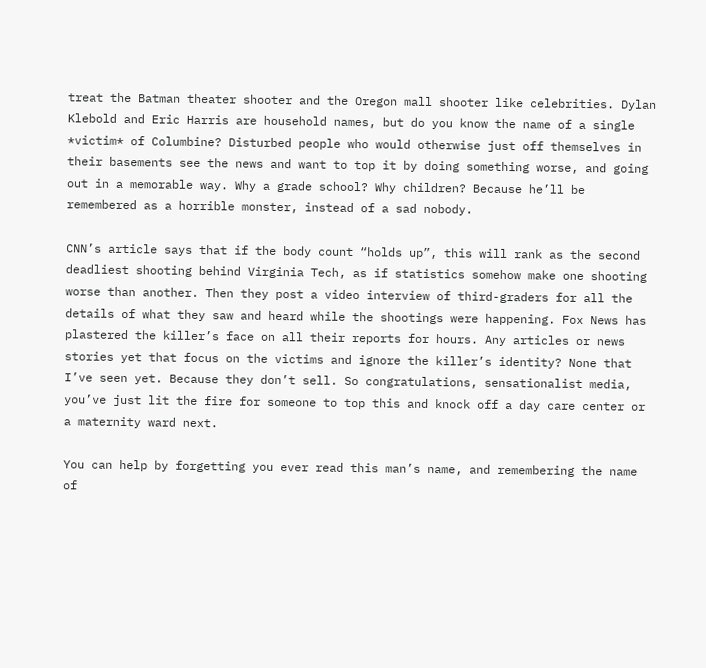treat the Batman theater shooter and the Oregon mall shooter like celebrities. Dylan Klebold and Eric Harris are household names, but do you know the name of a single *victim* of Columbine? Disturbed people who would otherwise just off themselves in their basements see the news and want to top it by doing something worse, and going out in a memorable way. Why a grade school? Why children? Because he’ll be remembered as a horrible monster, instead of a sad nobody.

CNN’s article says that if the body count “holds up”, this will rank as the second deadliest shooting behind Virginia Tech, as if statistics somehow make one shooting worse than another. Then they post a video interview of third-graders for all the details of what they saw and heard while the shootings were happening. Fox News has plastered the killer’s face on all their reports for hours. Any articles or news stories yet that focus on the victims and ignore the killer’s identity? None that I’ve seen yet. Because they don’t sell. So congratulations, sensationalist media, you’ve just lit the fire for someone to top this and knock off a day care center or a maternity ward next.

You can help by forgetting you ever read this man’s name, and remembering the name of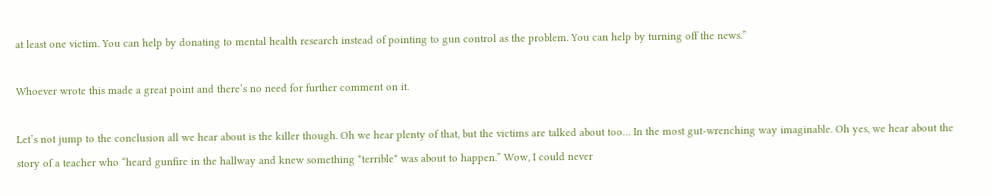at least one victim. You can help by donating to mental health research instead of pointing to gun control as the problem. You can help by turning off the news.”

Whoever wrote this made a great point and there’s no need for further comment on it.

Let’s not jump to the conclusion all we hear about is the killer though. Oh we hear plenty of that, but the victims are talked about too… In the most gut-wrenching way imaginable. Oh yes, we hear about the story of a teacher who “heard gunfire in the hallway and knew something *terrible* was about to happen.” Wow, I could never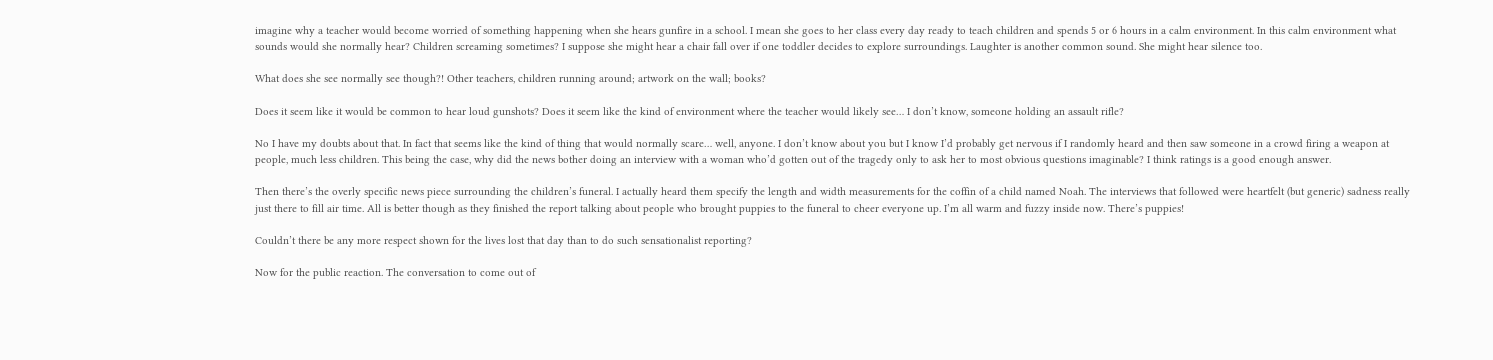imagine why a teacher would become worried of something happening when she hears gunfire in a school. I mean she goes to her class every day ready to teach children and spends 5 or 6 hours in a calm environment. In this calm environment what sounds would she normally hear? Children screaming sometimes? I suppose she might hear a chair fall over if one toddler decides to explore surroundings. Laughter is another common sound. She might hear silence too.

What does she see normally see though?! Other teachers, children running around; artwork on the wall; books?

Does it seem like it would be common to hear loud gunshots? Does it seem like the kind of environment where the teacher would likely see… I don’t know, someone holding an assault rifle?

No I have my doubts about that. In fact that seems like the kind of thing that would normally scare… well, anyone. I don’t know about you but I know I’d probably get nervous if I randomly heard and then saw someone in a crowd firing a weapon at people, much less children. This being the case, why did the news bother doing an interview with a woman who’d gotten out of the tragedy only to ask her to most obvious questions imaginable? I think ratings is a good enough answer.

Then there’s the overly specific news piece surrounding the children’s funeral. I actually heard them specify the length and width measurements for the coffin of a child named Noah. The interviews that followed were heartfelt (but generic) sadness really just there to fill air time. All is better though as they finished the report talking about people who brought puppies to the funeral to cheer everyone up. I’m all warm and fuzzy inside now. There’s puppies!

Couldn’t there be any more respect shown for the lives lost that day than to do such sensationalist reporting?

Now for the public reaction. The conversation to come out of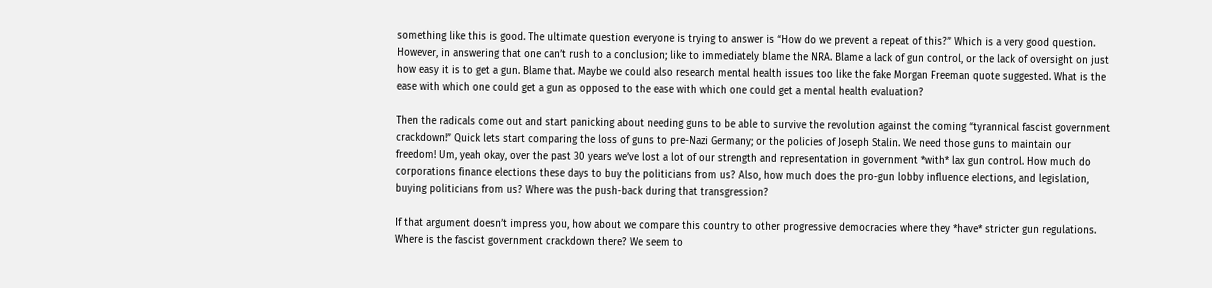something like this is good. The ultimate question everyone is trying to answer is “How do we prevent a repeat of this?” Which is a very good question. However, in answering that one can’t rush to a conclusion; like to immediately blame the NRA. Blame a lack of gun control, or the lack of oversight on just how easy it is to get a gun. Blame that. Maybe we could also research mental health issues too like the fake Morgan Freeman quote suggested. What is the ease with which one could get a gun as opposed to the ease with which one could get a mental health evaluation?

Then the radicals come out and start panicking about needing guns to be able to survive the revolution against the coming “tyrannical fascist government crackdown!” Quick lets start comparing the loss of guns to pre-Nazi Germany; or the policies of Joseph Stalin. We need those guns to maintain our freedom! Um, yeah okay, over the past 30 years we’ve lost a lot of our strength and representation in government *with* lax gun control. How much do corporations finance elections these days to buy the politicians from us? Also, how much does the pro-gun lobby influence elections, and legislation, buying politicians from us? Where was the push-back during that transgression?

If that argument doesn’t impress you, how about we compare this country to other progressive democracies where they *have* stricter gun regulations. Where is the fascist government crackdown there? We seem to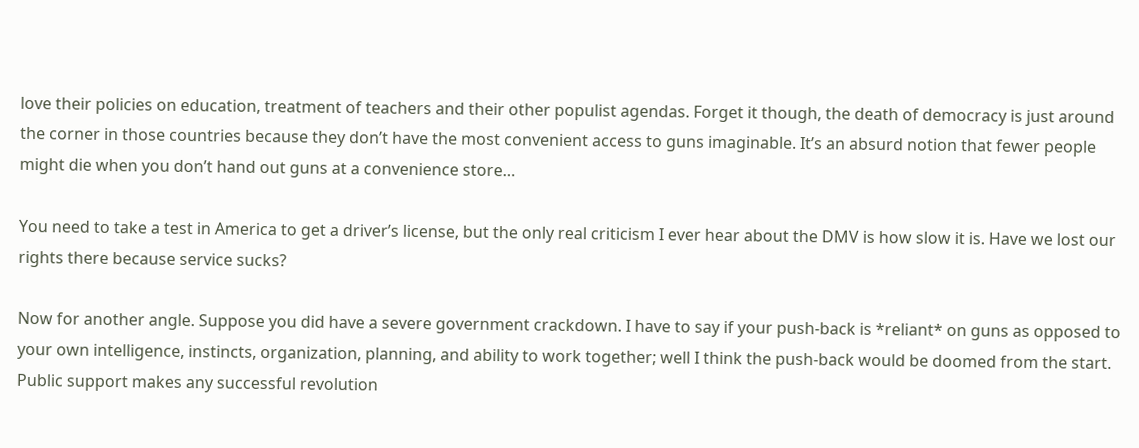love their policies on education, treatment of teachers and their other populist agendas. Forget it though, the death of democracy is just around the corner in those countries because they don’t have the most convenient access to guns imaginable. It’s an absurd notion that fewer people might die when you don’t hand out guns at a convenience store…

You need to take a test in America to get a driver’s license, but the only real criticism I ever hear about the DMV is how slow it is. Have we lost our rights there because service sucks?

Now for another angle. Suppose you did have a severe government crackdown. I have to say if your push-back is *reliant* on guns as opposed to your own intelligence, instincts, organization, planning, and ability to work together; well I think the push-back would be doomed from the start. Public support makes any successful revolution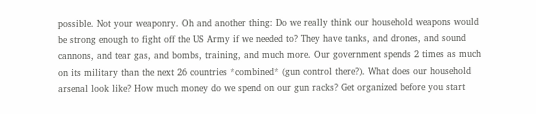possible. Not your weaponry. Oh and another thing: Do we really think our household weapons would be strong enough to fight off the US Army if we needed to? They have tanks, and drones, and sound cannons, and tear gas, and bombs, training, and much more. Our government spends 2 times as much on its military than the next 26 countries *combined* (gun control there?). What does our household arsenal look like? How much money do we spend on our gun racks? Get organized before you start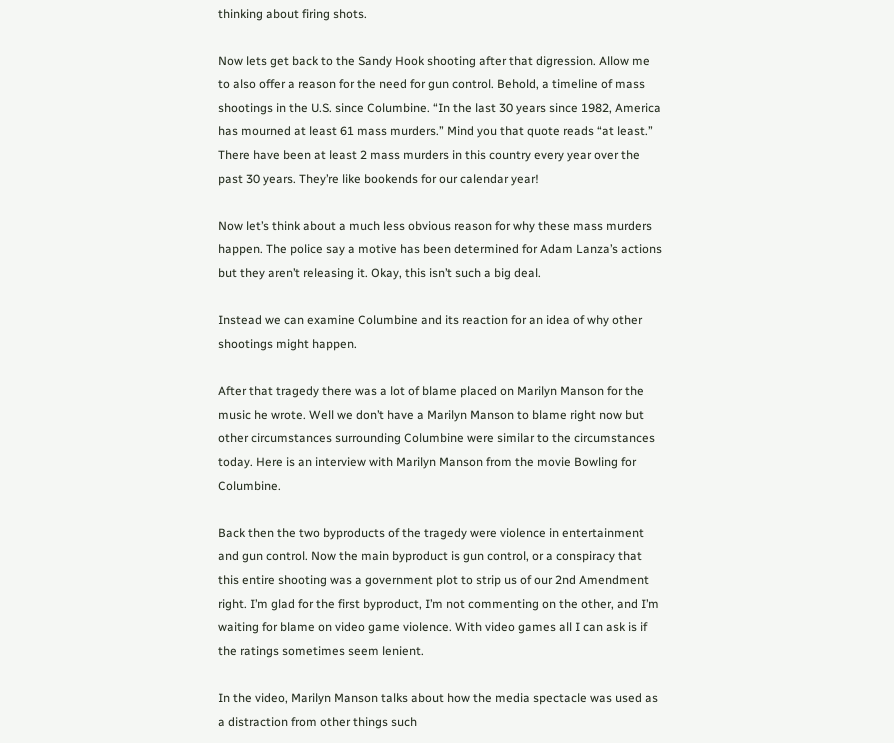thinking about firing shots.

Now lets get back to the Sandy Hook shooting after that digression. Allow me to also offer a reason for the need for gun control. Behold, a timeline of mass shootings in the U.S. since Columbine. “In the last 30 years since 1982, America has mourned at least 61 mass murders.” Mind you that quote reads “at least.” There have been at least 2 mass murders in this country every year over the past 30 years. They’re like bookends for our calendar year!

Now let’s think about a much less obvious reason for why these mass murders happen. The police say a motive has been determined for Adam Lanza’s actions but they aren’t releasing it. Okay, this isn’t such a big deal.

Instead we can examine Columbine and its reaction for an idea of why other shootings might happen.

After that tragedy there was a lot of blame placed on Marilyn Manson for the music he wrote. Well we don’t have a Marilyn Manson to blame right now but other circumstances surrounding Columbine were similar to the circumstances today. Here is an interview with Marilyn Manson from the movie Bowling for Columbine.

Back then the two byproducts of the tragedy were violence in entertainment and gun control. Now the main byproduct is gun control, or a conspiracy that this entire shooting was a government plot to strip us of our 2nd Amendment right. I’m glad for the first byproduct, I’m not commenting on the other, and I’m waiting for blame on video game violence. With video games all I can ask is if the ratings sometimes seem lenient.

In the video, Marilyn Manson talks about how the media spectacle was used as a distraction from other things such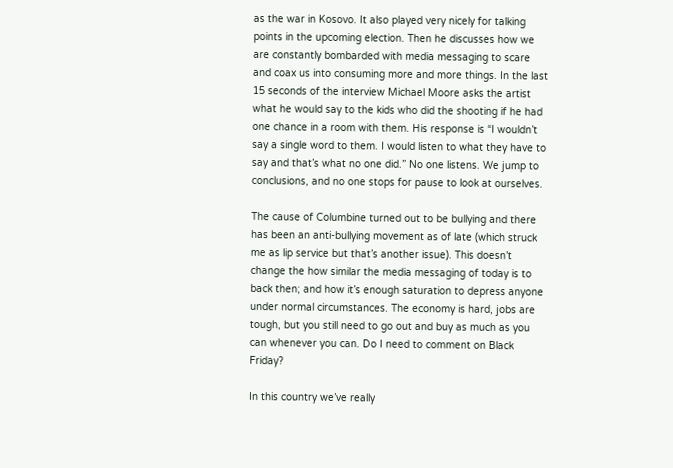as the war in Kosovo. It also played very nicely for talking points in the upcoming election. Then he discusses how we are constantly bombarded with media messaging to scare and coax us into consuming more and more things. In the last 15 seconds of the interview Michael Moore asks the artist what he would say to the kids who did the shooting if he had one chance in a room with them. His response is “I wouldn’t say a single word to them. I would listen to what they have to say and that’s what no one did.” No one listens. We jump to conclusions, and no one stops for pause to look at ourselves.

The cause of Columbine turned out to be bullying and there has been an anti-bullying movement as of late (which struck me as lip service but that’s another issue). This doesn’t change the how similar the media messaging of today is to back then; and how it’s enough saturation to depress anyone under normal circumstances. The economy is hard, jobs are tough, but you still need to go out and buy as much as you can whenever you can. Do I need to comment on Black Friday?

In this country we’ve really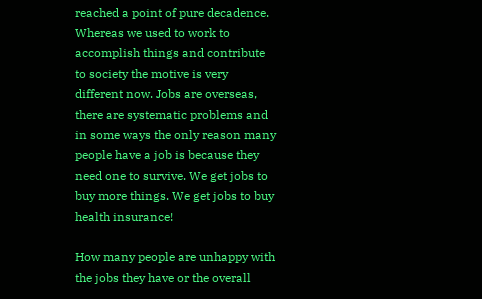reached a point of pure decadence. Whereas we used to work to accomplish things and contribute to society the motive is very different now. Jobs are overseas, there are systematic problems and in some ways the only reason many people have a job is because they need one to survive. We get jobs to buy more things. We get jobs to buy health insurance!

How many people are unhappy with the jobs they have or the overall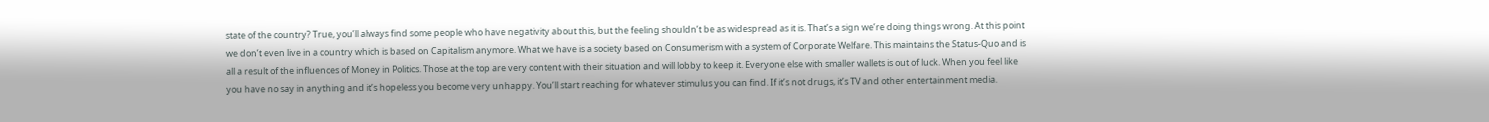state of the country? True, you’ll always find some people who have negativity about this, but the feeling shouldn’t be as widespread as it is. That’s a sign we’re doing things wrong. At this point we don’t even live in a country which is based on Capitalism anymore. What we have is a society based on Consumerism with a system of Corporate Welfare. This maintains the Status-Quo and is all a result of the influences of Money in Politics. Those at the top are very content with their situation and will lobby to keep it. Everyone else with smaller wallets is out of luck. When you feel like you have no say in anything and it’s hopeless you become very unhappy. You’ll start reaching for whatever stimulus you can find. If it’s not drugs, it’s TV and other entertainment media.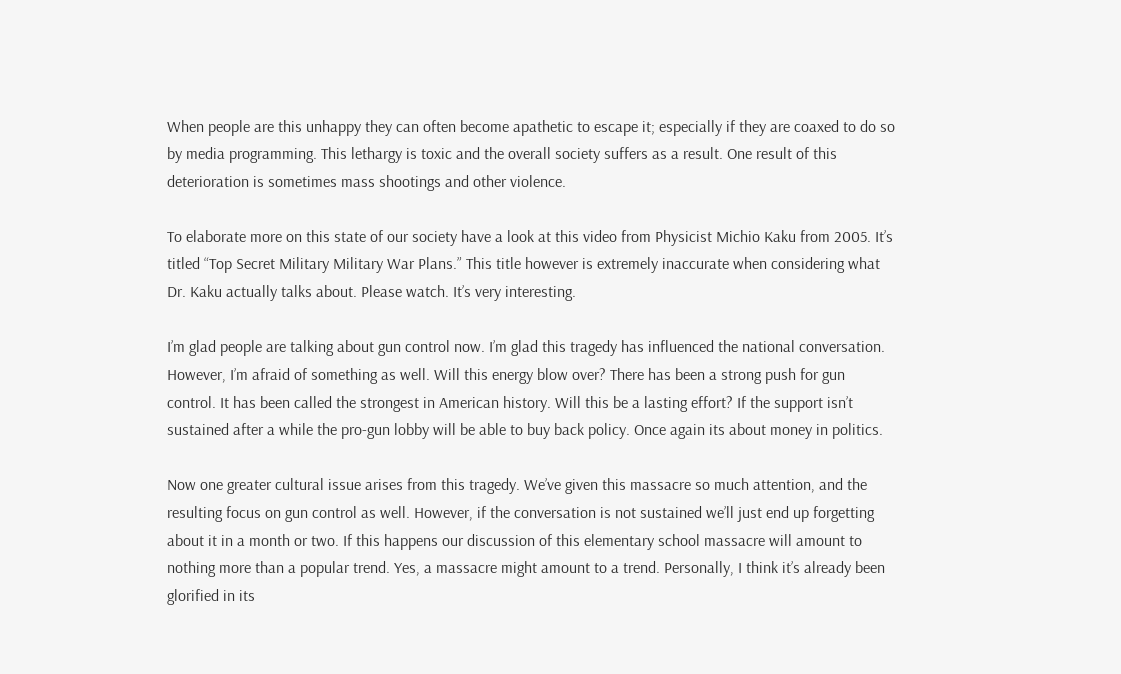When people are this unhappy they can often become apathetic to escape it; especially if they are coaxed to do so by media programming. This lethargy is toxic and the overall society suffers as a result. One result of this deterioration is sometimes mass shootings and other violence.

To elaborate more on this state of our society have a look at this video from Physicist Michio Kaku from 2005. It’s titled “Top Secret Military Military War Plans.” This title however is extremely inaccurate when considering what Dr. Kaku actually talks about. Please watch. It’s very interesting.

I’m glad people are talking about gun control now. I’m glad this tragedy has influenced the national conversation. However, I’m afraid of something as well. Will this energy blow over? There has been a strong push for gun control. It has been called the strongest in American history. Will this be a lasting effort? If the support isn’t sustained after a while the pro-gun lobby will be able to buy back policy. Once again its about money in politics.

Now one greater cultural issue arises from this tragedy. We’ve given this massacre so much attention, and the resulting focus on gun control as well. However, if the conversation is not sustained we’ll just end up forgetting about it in a month or two. If this happens our discussion of this elementary school massacre will amount to nothing more than a popular trend. Yes, a massacre might amount to a trend. Personally, I think it’s already been glorified in its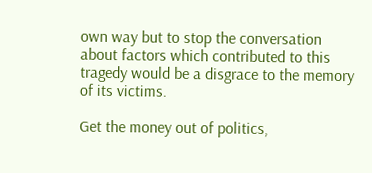own way but to stop the conversation about factors which contributed to this tragedy would be a disgrace to the memory of its victims.

Get the money out of politics,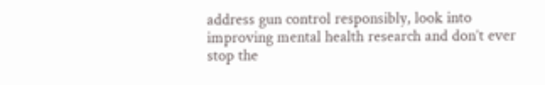address gun control responsibly, look into improving mental health research and don’t ever stop the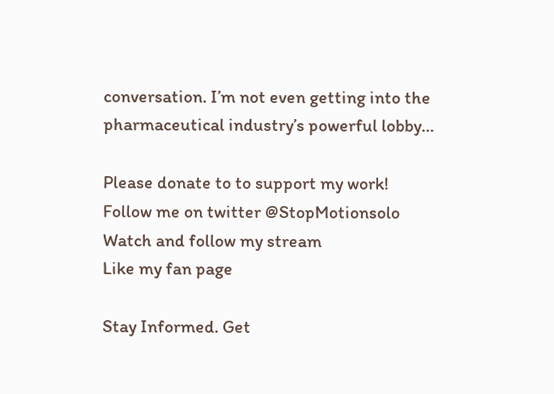conversation. I’m not even getting into the pharmaceutical industry’s powerful lobby…

Please donate to to support my work!
Follow me on twitter @StopMotionsolo
Watch and follow my stream
Like my fan page

Stay Informed. Get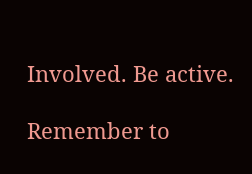Involved. Be active.

Remember to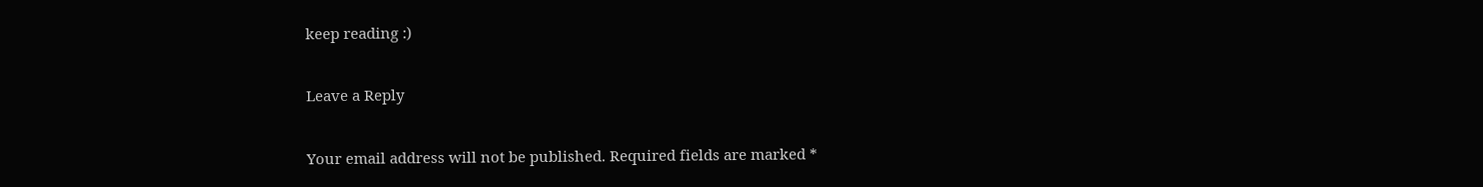keep reading :)

Leave a Reply

Your email address will not be published. Required fields are marked *